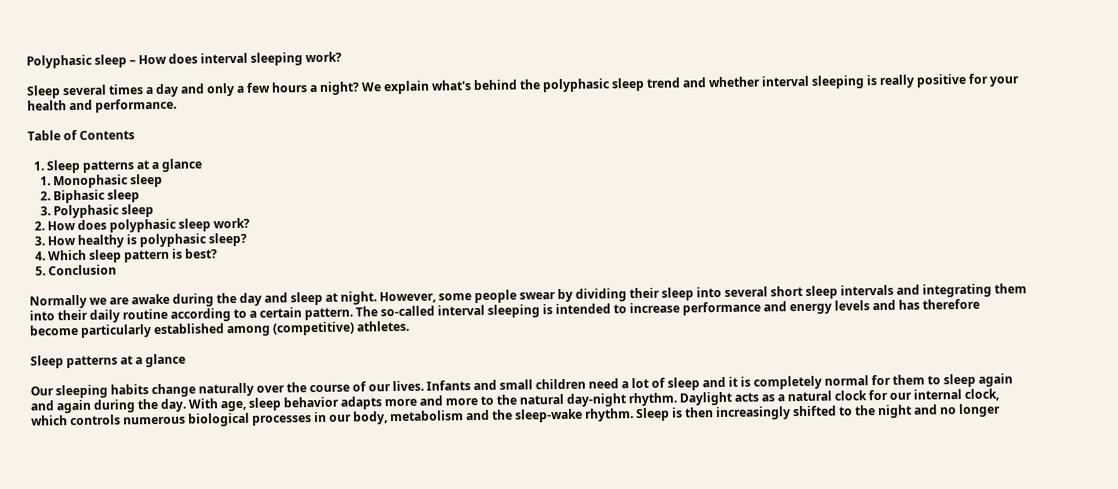Polyphasic sleep – How does interval sleeping work?

Sleep several times a day and only a few hours a night? We explain what's behind the polyphasic sleep trend and whether interval sleeping is really positive for your health and performance.

Table of Contents

  1. Sleep patterns at a glance
    1. Monophasic sleep
    2. Biphasic sleep
    3. Polyphasic sleep
  2. How does polyphasic sleep work?
  3. How healthy is polyphasic sleep?
  4. Which sleep pattern is best?
  5. Conclusion

Normally we are awake during the day and sleep at night. However, some people swear by dividing their sleep into several short sleep intervals and integrating them into their daily routine according to a certain pattern. The so-called interval sleeping is intended to increase performance and energy levels and has therefore become particularly established among (competitive) athletes.

Sleep patterns at a glance

Our sleeping habits change naturally over the course of our lives. Infants and small children need a lot of sleep and it is completely normal for them to sleep again and again during the day. With age, sleep behavior adapts more and more to the natural day-night rhythm. Daylight acts as a natural clock for our internal clock, which controls numerous biological processes in our body, metabolism and the sleep-wake rhythm. Sleep is then increasingly shifted to the night and no longer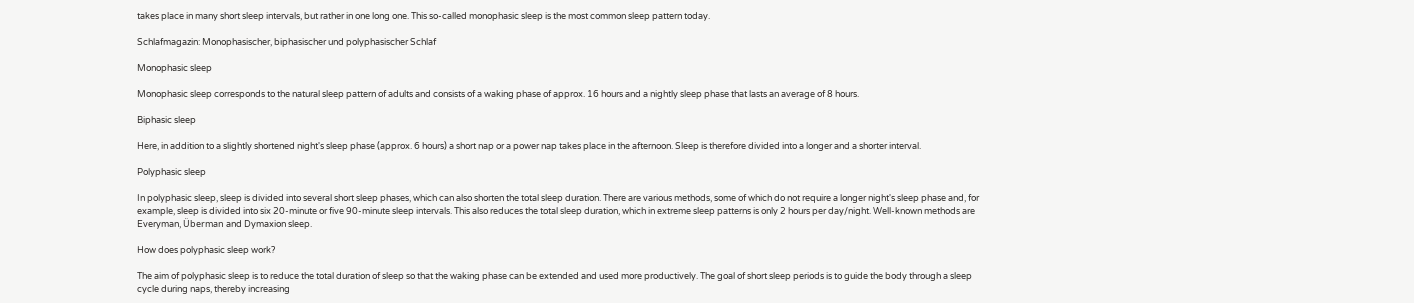takes place in many short sleep intervals, but rather in one long one. This so-called monophasic sleep is the most common sleep pattern today.

Schlafmagazin: Monophasischer, biphasischer und polyphasischer Schlaf

Monophasic sleep

Monophasic sleep corresponds to the natural sleep pattern of adults and consists of a waking phase of approx. 16 hours and a nightly sleep phase that lasts an average of 8 hours.

Biphasic sleep

Here, in addition to a slightly shortened night's sleep phase (approx. 6 hours) a short nap or a power nap takes place in the afternoon. Sleep is therefore divided into a longer and a shorter interval.

Polyphasic sleep

In polyphasic sleep, sleep is divided into several short sleep phases, which can also shorten the total sleep duration. There are various methods, some of which do not require a longer night's sleep phase and, for example, sleep is divided into six 20-minute or five 90-minute sleep intervals. This also reduces the total sleep duration, which in extreme sleep patterns is only 2 hours per day/night. Well-known methods are Everyman, Überman and Dymaxion sleep.

How does polyphasic sleep work?

The aim of polyphasic sleep is to reduce the total duration of sleep so that the waking phase can be extended and used more productively. The goal of short sleep periods is to guide the body through a sleep cycle during naps, thereby increasing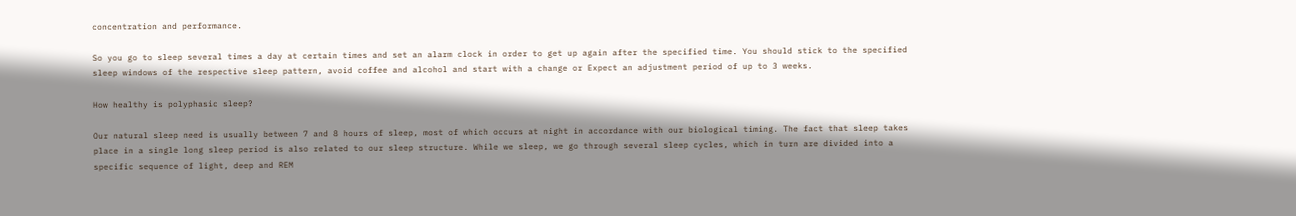concentration and performance.

So you go to sleep several times a day at certain times and set an alarm clock in order to get up again after the specified time. You should stick to the specified sleep windows of the respective sleep pattern, avoid coffee and alcohol and start with a change or Expect an adjustment period of up to 3 weeks.

How healthy is polyphasic sleep?

Our natural sleep need is usually between 7 and 8 hours of sleep, most of which occurs at night in accordance with our biological timing. The fact that sleep takes place in a single long sleep period is also related to our sleep structure. While we sleep, we go through several sleep cycles, which in turn are divided into a specific sequence of light, deep and REM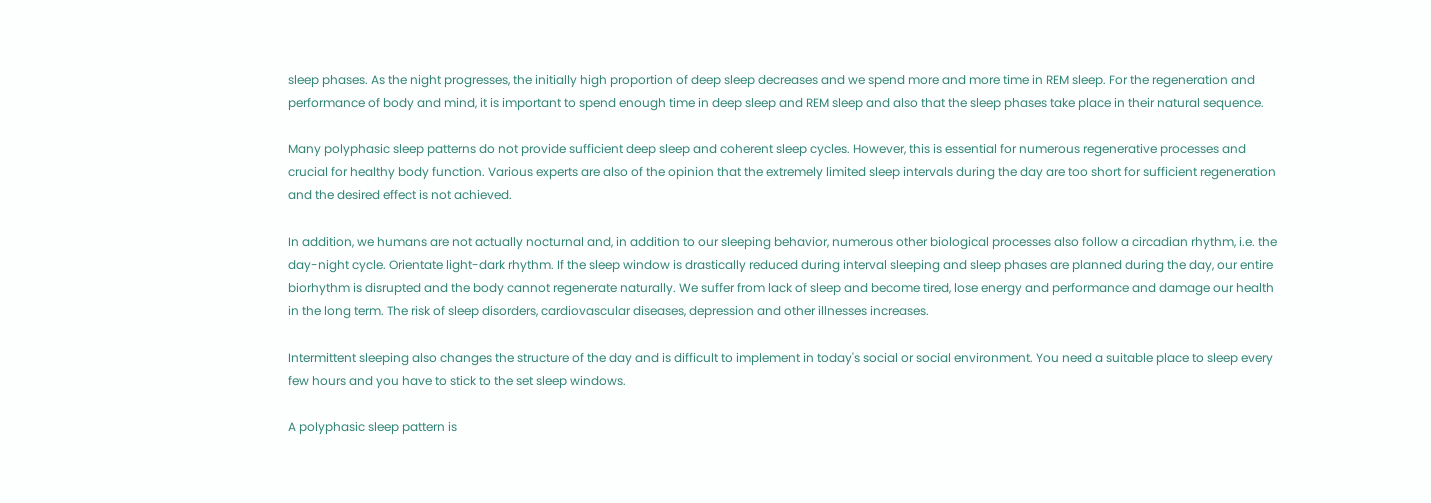sleep phases. As the night progresses, the initially high proportion of deep sleep decreases and we spend more and more time in REM sleep. For the regeneration and performance of body and mind, it is important to spend enough time in deep sleep and REM sleep and also that the sleep phases take place in their natural sequence.

Many polyphasic sleep patterns do not provide sufficient deep sleep and coherent sleep cycles. However, this is essential for numerous regenerative processes and crucial for healthy body function. Various experts are also of the opinion that the extremely limited sleep intervals during the day are too short for sufficient regeneration and the desired effect is not achieved.

In addition, we humans are not actually nocturnal and, in addition to our sleeping behavior, numerous other biological processes also follow a circadian rhythm, i.e. the day-night cycle. Orientate light-dark rhythm. If the sleep window is drastically reduced during interval sleeping and sleep phases are planned during the day, our entire biorhythm is disrupted and the body cannot regenerate naturally. We suffer from lack of sleep and become tired, lose energy and performance and damage our health in the long term. The risk of sleep disorders, cardiovascular diseases, depression and other illnesses increases.

Intermittent sleeping also changes the structure of the day and is difficult to implement in today's social or social environment. You need a suitable place to sleep every few hours and you have to stick to the set sleep windows.

A polyphasic sleep pattern is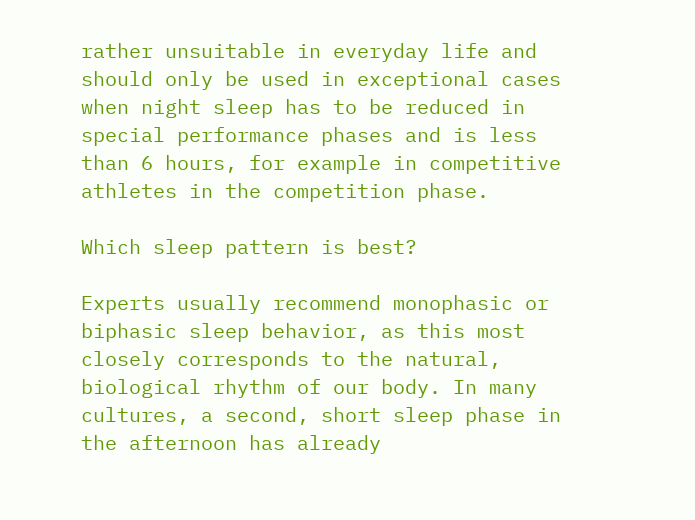rather unsuitable in everyday life and should only be used in exceptional cases when night sleep has to be reduced in special performance phases and is less than 6 hours, for example in competitive athletes in the competition phase.

Which sleep pattern is best?

Experts usually recommend monophasic or biphasic sleep behavior, as this most closely corresponds to the natural, biological rhythm of our body. In many cultures, a second, short sleep phase in the afternoon has already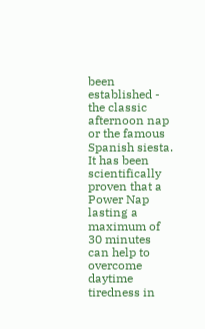been established - the classic afternoon nap or the famous Spanish siesta. It has been scientifically proven that a Power Nap lasting a maximum of 30 minutes can help to overcome daytime tiredness in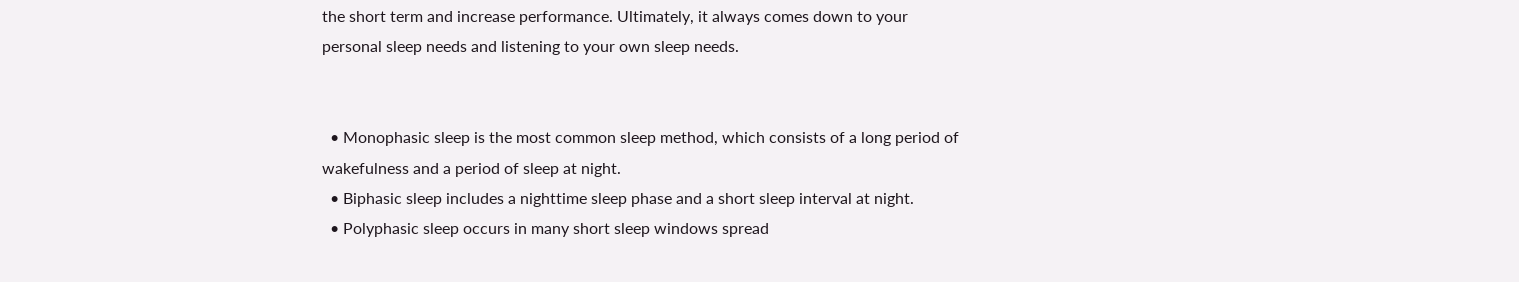the short term and increase performance. Ultimately, it always comes down to your personal sleep needs and listening to your own sleep needs.


  • Monophasic sleep is the most common sleep method, which consists of a long period of wakefulness and a period of sleep at night.
  • Biphasic sleep includes a nighttime sleep phase and a short sleep interval at night.
  • Polyphasic sleep occurs in many short sleep windows spread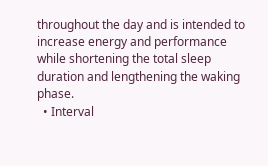throughout the day and is intended to increase energy and performance while shortening the total sleep duration and lengthening the waking phase.
  • Interval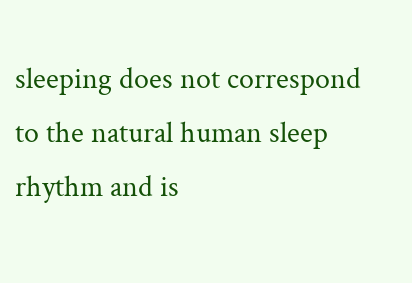sleeping does not correspond to the natural human sleep rhythm and is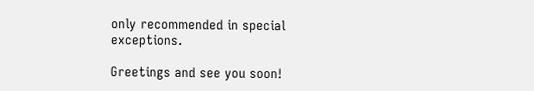only recommended in special exceptions.

Greetings and see you soon!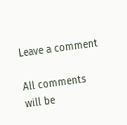Leave a comment

All comments will be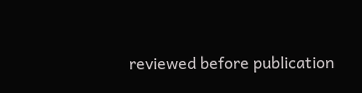reviewed before publication